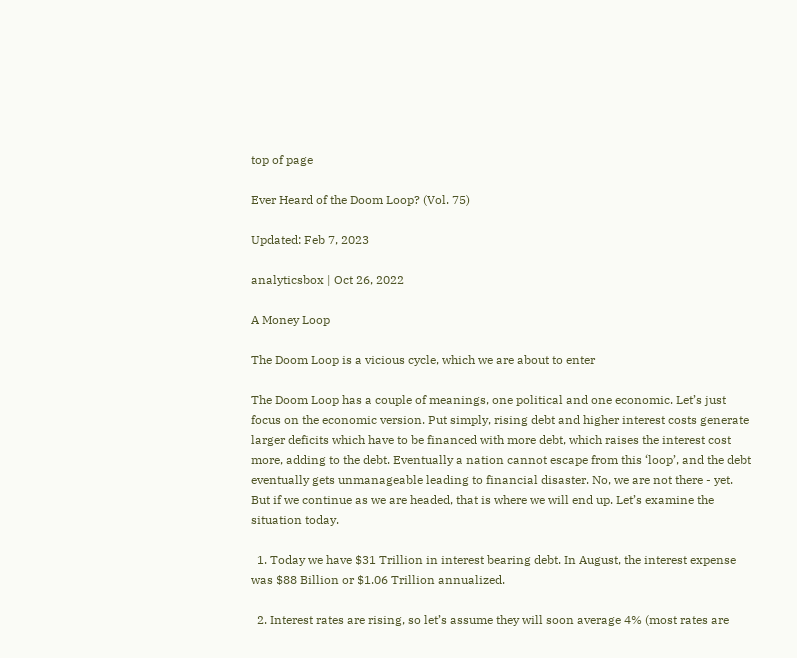top of page

Ever Heard of the Doom Loop? (Vol. 75)

Updated: Feb 7, 2023

analyticsbox | Oct 26, 2022

A Money Loop

The Doom Loop is a vicious cycle, which we are about to enter

The Doom Loop has a couple of meanings, one political and one economic. Let’s just focus on the economic version. Put simply, rising debt and higher interest costs generate larger deficits which have to be financed with more debt, which raises the interest cost more, adding to the debt. Eventually a nation cannot escape from this ‘loop’, and the debt eventually gets unmanageable leading to financial disaster. No, we are not there - yet. But if we continue as we are headed, that is where we will end up. Let’s examine the situation today.

  1. Today we have $31 Trillion in interest bearing debt. In August, the interest expense was $88 Billion or $1.06 Trillion annualized.

  2. Interest rates are rising, so let’s assume they will soon average 4% (most rates are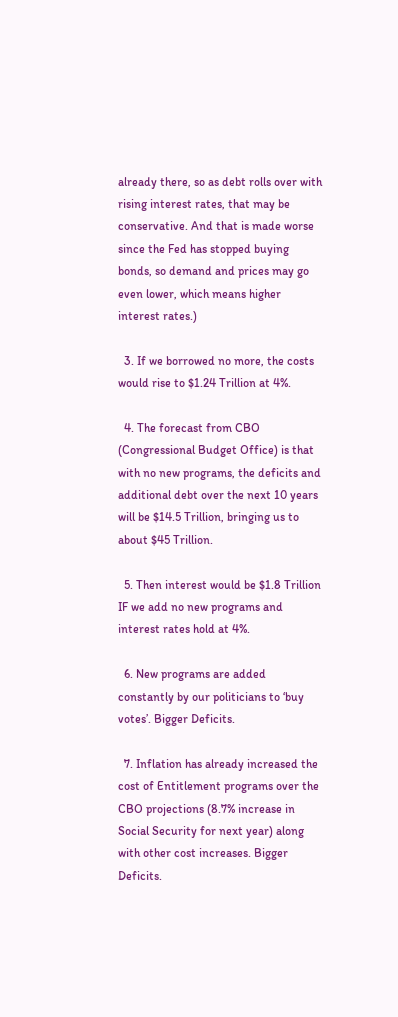already there, so as debt rolls over with rising interest rates, that may be conservative. And that is made worse since the Fed has stopped buying bonds, so demand and prices may go even lower, which means higher interest rates.)

  3. If we borrowed no more, the costs would rise to $1.24 Trillion at 4%.

  4. The forecast from CBO (Congressional Budget Office) is that with no new programs, the deficits and additional debt over the next 10 years will be $14.5 Trillion, bringing us to about $45 Trillion.

  5. Then interest would be $1.8 Trillion IF we add no new programs and interest rates hold at 4%.

  6. New programs are added constantly by our politicians to ‘buy votes’. Bigger Deficits.

  7. Inflation has already increased the cost of Entitlement programs over the CBO projections (8.7% increase in Social Security for next year) along with other cost increases. Bigger Deficits.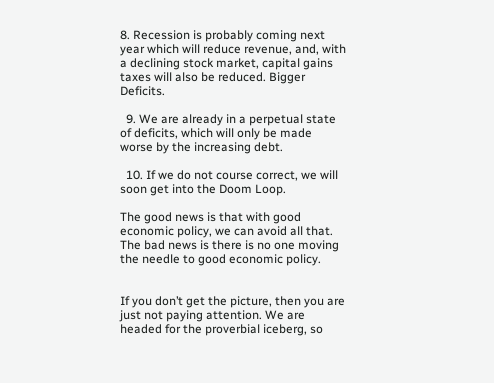8. Recession is probably coming next year which will reduce revenue, and, with a declining stock market, capital gains taxes will also be reduced. Bigger Deficits.

  9. We are already in a perpetual state of deficits, which will only be made worse by the increasing debt.

  10. If we do not course correct, we will soon get into the Doom Loop.

The good news is that with good economic policy, we can avoid all that. The bad news is there is no one moving the needle to good economic policy.


If you don’t get the picture, then you are just not paying attention. We are headed for the proverbial iceberg, so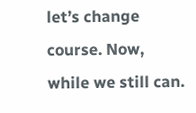let’s change course. Now, while we still can.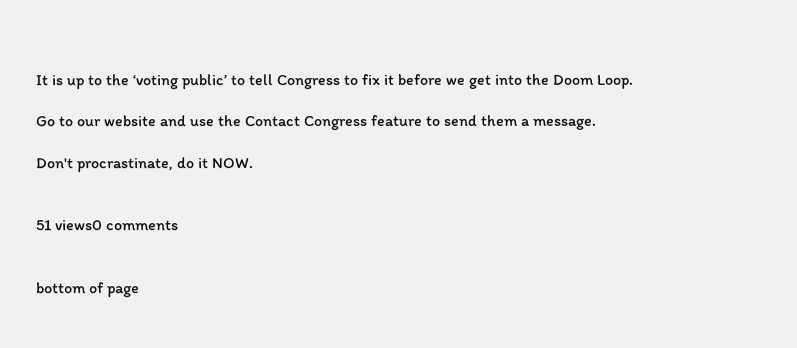It is up to the ‘voting public’ to tell Congress to fix it before we get into the Doom Loop.

Go to our website and use the Contact Congress feature to send them a message.

Don't procrastinate, do it NOW.


51 views0 comments


bottom of page